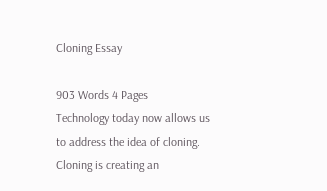Cloning Essay

903 Words 4 Pages
Technology today now allows us to address the idea of cloning. Cloning is creating an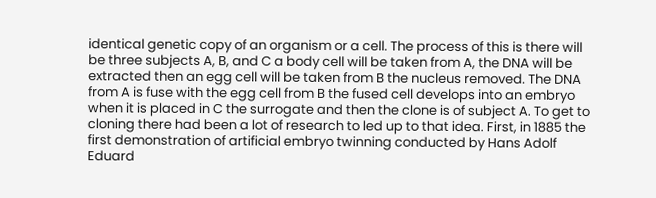identical genetic copy of an organism or a cell. The process of this is there will be three subjects A, B, and C a body cell will be taken from A, the DNA will be extracted then an egg cell will be taken from B the nucleus removed. The DNA from A is fuse with the egg cell from B the fused cell develops into an embryo when it is placed in C the surrogate and then the clone is of subject A. To get to cloning there had been a lot of research to led up to that idea. First, in 1885 the first demonstration of artificial embryo twinning conducted by Hans Adolf Eduard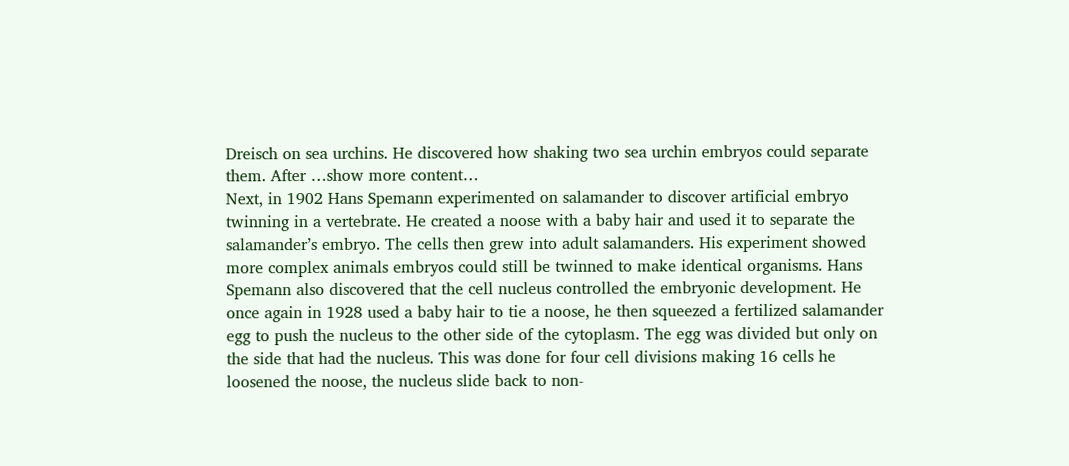Dreisch on sea urchins. He discovered how shaking two sea urchin embryos could separate them. After …show more content…
Next, in 1902 Hans Spemann experimented on salamander to discover artificial embryo twinning in a vertebrate. He created a noose with a baby hair and used it to separate the salamander’s embryo. The cells then grew into adult salamanders. His experiment showed more complex animals embryos could still be twinned to make identical organisms. Hans Spemann also discovered that the cell nucleus controlled the embryonic development. He once again in 1928 used a baby hair to tie a noose, he then squeezed a fertilized salamander egg to push the nucleus to the other side of the cytoplasm. The egg was divided but only on the side that had the nucleus. This was done for four cell divisions making 16 cells he loosened the noose, the nucleus slide back to non-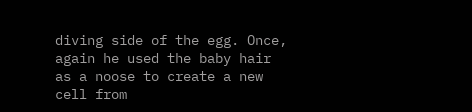diving side of the egg. Once, again he used the baby hair as a noose to create a new cell from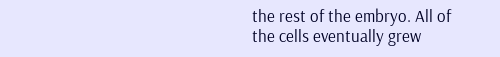the rest of the embryo. All of the cells eventually grew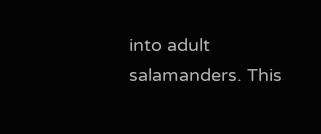into adult salamanders. This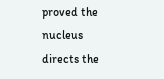proved the nucleus directs the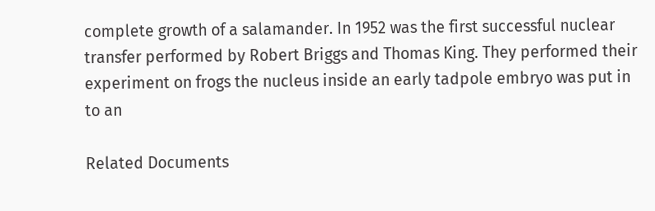complete growth of a salamander. In 1952 was the first successful nuclear transfer performed by Robert Briggs and Thomas King. They performed their experiment on frogs the nucleus inside an early tadpole embryo was put in to an

Related Documents